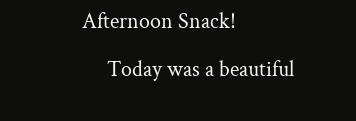Afternoon Snack!

     Today was a beautiful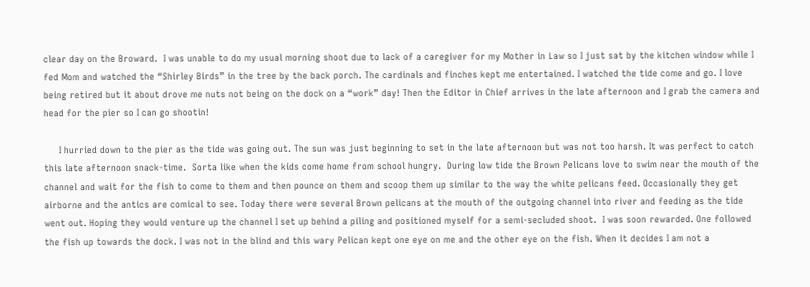clear day on the Broward.  I was unable to do my usual morning shoot due to lack of a caregiver for my Mother in Law so I just sat by the kitchen window while I fed Mom and watched the “Shirley Birds” in the tree by the back porch. The cardinals and finches kept me entertained. I watched the tide come and go. I love being retired but it about drove me nuts not being on the dock on a “work” day! Then the Editor in Chief arrives in the late afternoon and I grab the camera and head for the pier so I can go shootin!

     I hurried down to the pier as the tide was going out. The sun was just beginning to set in the late afternoon but was not too harsh. It was perfect to catch this late afternoon snack-time.  Sorta like when the kids come home from school hungry.  During low tide the Brown Pelicans love to swim near the mouth of the channel and wait for the fish to come to them and then pounce on them and scoop them up similar to the way the white pelicans feed. Occasionally they get airborne and the antics are comical to see. Today there were several Brown pelicans at the mouth of the outgoing channel into river and feeding as the tide went out. Hoping they would venture up the channel I set up behind a piling and positioned myself for a semi-secluded shoot.  I was soon rewarded. One followed the fish up towards the dock. I was not in the blind and this wary Pelican kept one eye on me and the other eye on the fish. When it decides I am not a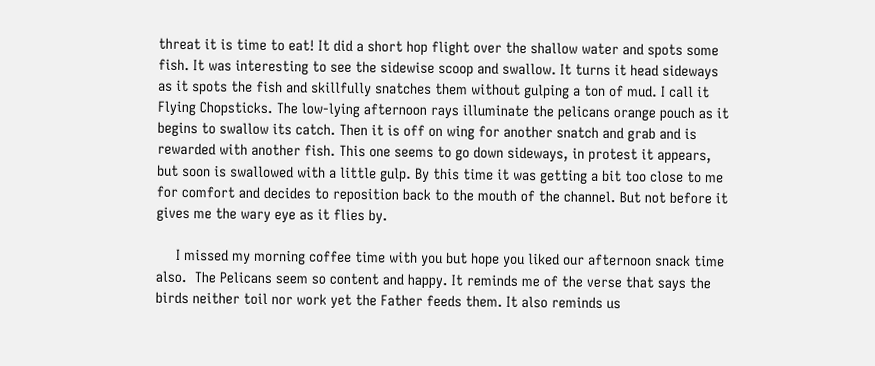threat it is time to eat! It did a short hop flight over the shallow water and spots some fish. It was interesting to see the sidewise scoop and swallow. It turns it head sideways as it spots the fish and skillfully snatches them without gulping a ton of mud. I call it Flying Chopsticks. The low-lying afternoon rays illuminate the pelicans orange pouch as it begins to swallow its catch. Then it is off on wing for another snatch and grab and is rewarded with another fish. This one seems to go down sideways, in protest it appears, but soon is swallowed with a little gulp. By this time it was getting a bit too close to me for comfort and decides to reposition back to the mouth of the channel. But not before it gives me the wary eye as it flies by.

     I missed my morning coffee time with you but hope you liked our afternoon snack time also.  The Pelicans seem so content and happy. It reminds me of the verse that says the birds neither toil nor work yet the Father feeds them. It also reminds us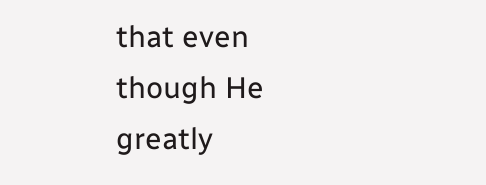that even though He greatly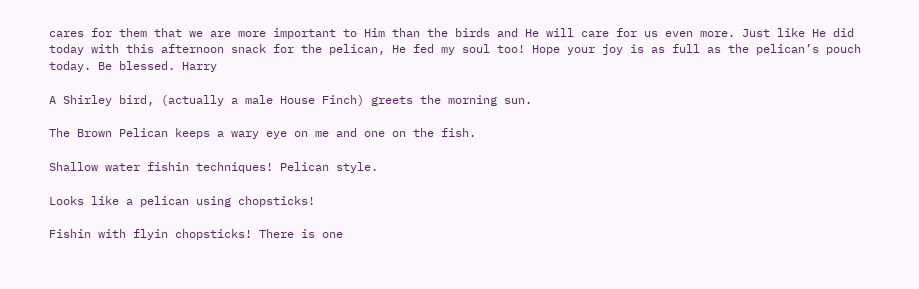cares for them that we are more important to Him than the birds and He will care for us even more. Just like He did today with this afternoon snack for the pelican, He fed my soul too! Hope your joy is as full as the pelican’s pouch today. Be blessed. Harry

A Shirley bird, (actually a male House Finch) greets the morning sun.

The Brown Pelican keeps a wary eye on me and one on the fish.

Shallow water fishin techniques! Pelican style.

Looks like a pelican using chopsticks!

Fishin with flyin chopsticks! There is one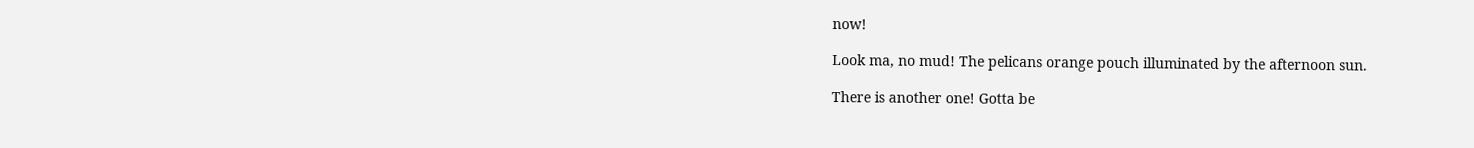now!

Look ma, no mud! The pelicans orange pouch illuminated by the afternoon sun.

There is another one! Gotta be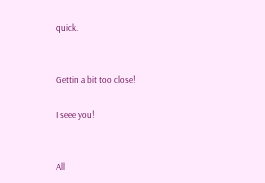quick.


Gettin a bit too close!

I seee you!


All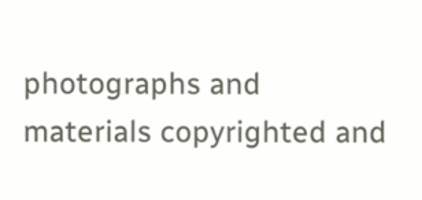photographs and materials copyrighted and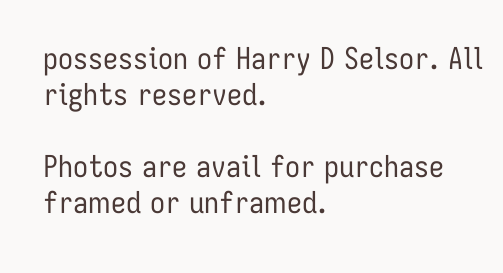possession of Harry D Selsor. All rights reserved.

Photos are avail for purchase framed or unframed.